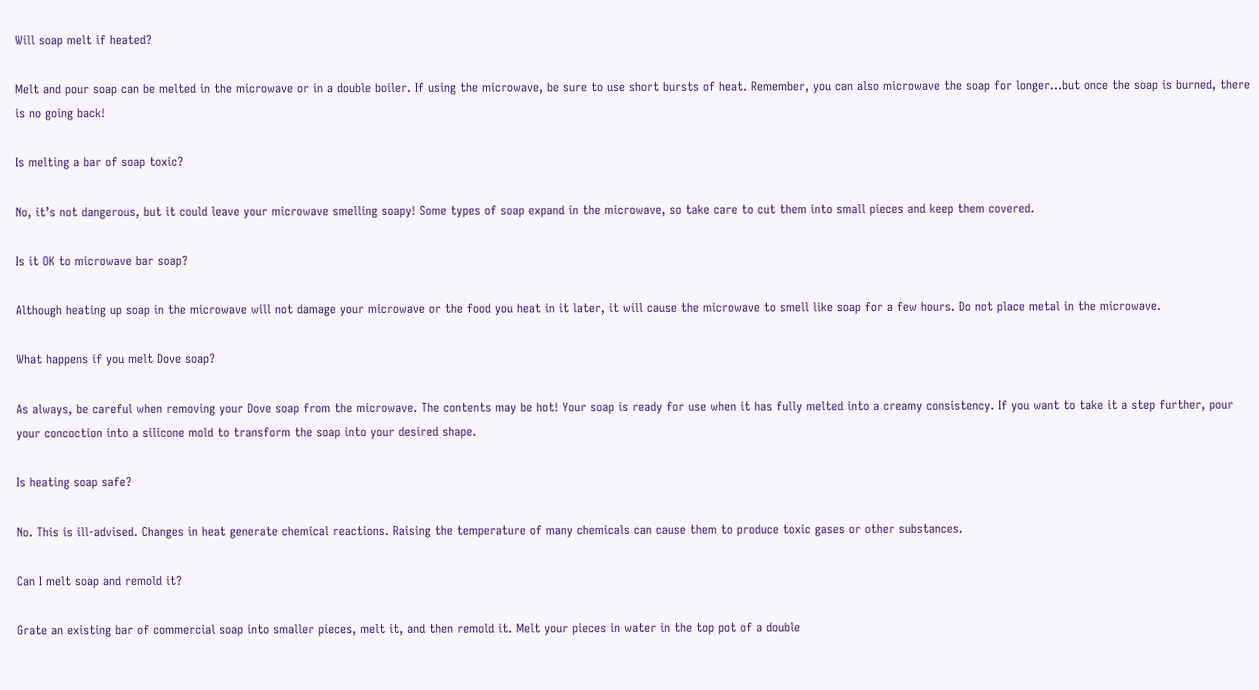Will soap melt if heated?

Melt and pour soap can be melted in the microwave or in a double boiler. If using the microwave, be sure to use short bursts of heat. Remember, you can also microwave the soap for longer…but once the soap is burned, there is no going back!

Is melting a bar of soap toxic?

No, it’s not dangerous, but it could leave your microwave smelling soapy! Some types of soap expand in the microwave, so take care to cut them into small pieces and keep them covered.

Is it OK to microwave bar soap?

Although heating up soap in the microwave will not damage your microwave or the food you heat in it later, it will cause the microwave to smell like soap for a few hours. Do not place metal in the microwave.

What happens if you melt Dove soap?

As always, be careful when removing your Dove soap from the microwave. The contents may be hot! Your soap is ready for use when it has fully melted into a creamy consistency. If you want to take it a step further, pour your concoction into a silicone mold to transform the soap into your desired shape.

Is heating soap safe?

No. This is ill-advised. Changes in heat generate chemical reactions. Raising the temperature of many chemicals can cause them to produce toxic gases or other substances.

Can I melt soap and remold it?

Grate an existing bar of commercial soap into smaller pieces, melt it, and then remold it. Melt your pieces in water in the top pot of a double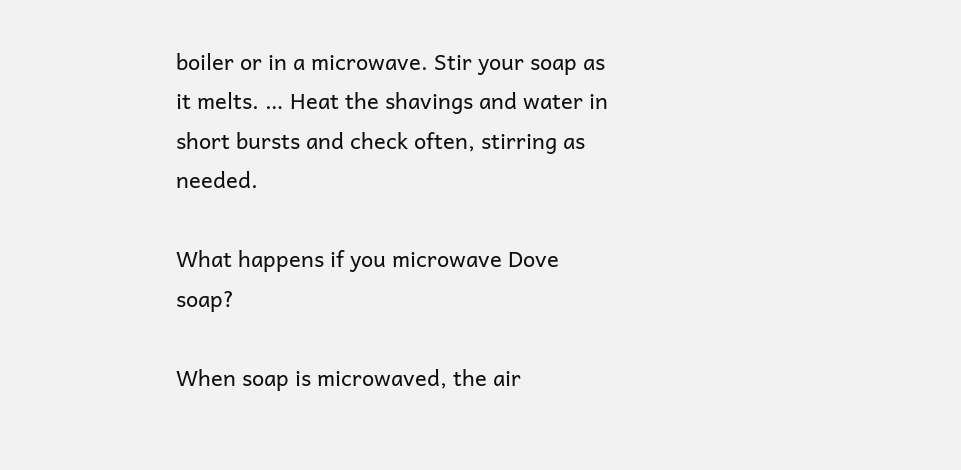boiler or in a microwave. Stir your soap as it melts. … Heat the shavings and water in short bursts and check often, stirring as needed.

What happens if you microwave Dove soap?

When soap is microwaved, the air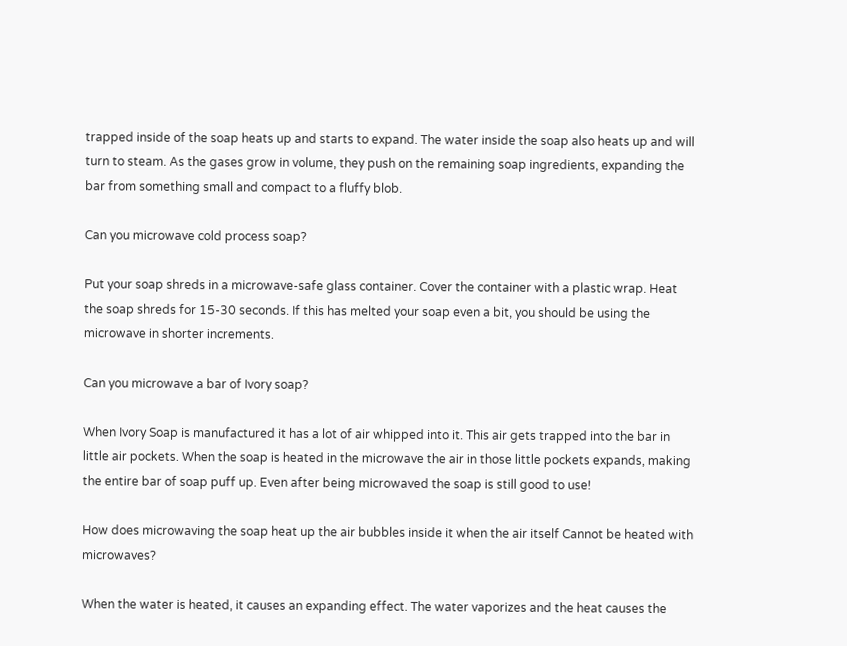trapped inside of the soap heats up and starts to expand. The water inside the soap also heats up and will turn to steam. As the gases grow in volume, they push on the remaining soap ingredients, expanding the bar from something small and compact to a fluffy blob.

Can you microwave cold process soap?

Put your soap shreds in a microwave-safe glass container. Cover the container with a plastic wrap. Heat the soap shreds for 15-30 seconds. If this has melted your soap even a bit, you should be using the microwave in shorter increments.

Can you microwave a bar of Ivory soap?

When Ivory Soap is manufactured it has a lot of air whipped into it. This air gets trapped into the bar in little air pockets. When the soap is heated in the microwave the air in those little pockets expands, making the entire bar of soap puff up. Even after being microwaved the soap is still good to use!

How does microwaving the soap heat up the air bubbles inside it when the air itself Cannot be heated with microwaves?

When the water is heated, it causes an expanding effect. The water vaporizes and the heat causes the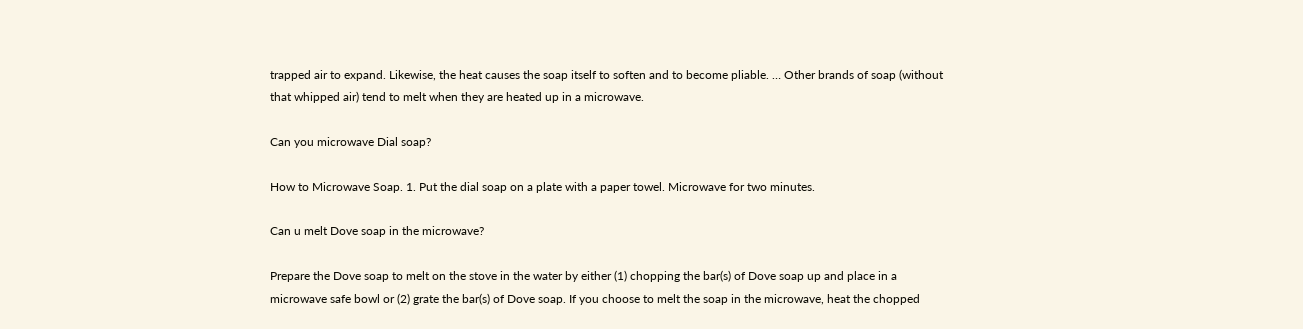trapped air to expand. Likewise, the heat causes the soap itself to soften and to become pliable. … Other brands of soap (without that whipped air) tend to melt when they are heated up in a microwave.

Can you microwave Dial soap?

How to Microwave Soap. 1. Put the dial soap on a plate with a paper towel. Microwave for two minutes.

Can u melt Dove soap in the microwave?

Prepare the Dove soap to melt on the stove in the water by either (1) chopping the bar(s) of Dove soap up and place in a microwave safe bowl or (2) grate the bar(s) of Dove soap. If you choose to melt the soap in the microwave, heat the chopped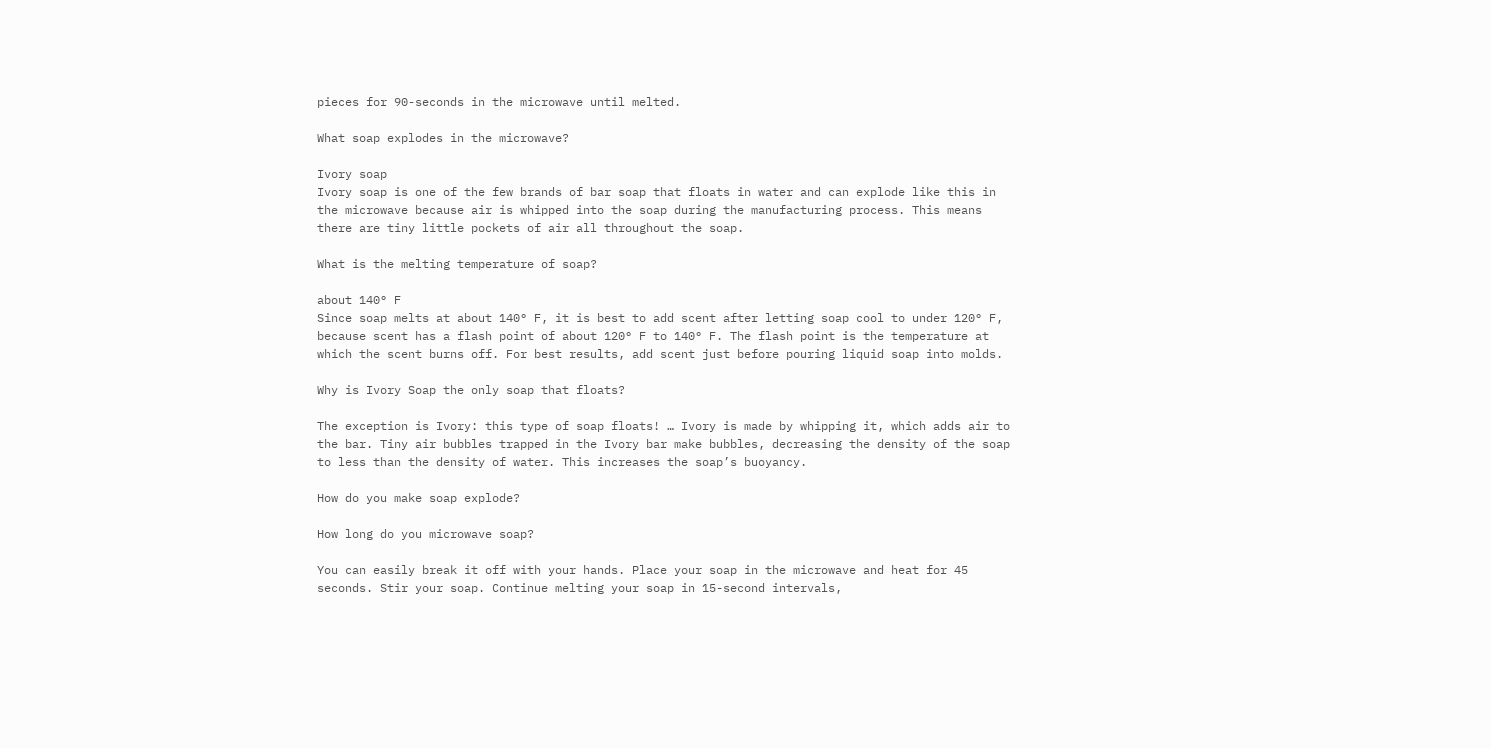pieces for 90-seconds in the microwave until melted.

What soap explodes in the microwave?

Ivory soap
Ivory soap is one of the few brands of bar soap that floats in water and can explode like this in the microwave because air is whipped into the soap during the manufacturing process. This means there are tiny little pockets of air all throughout the soap.

What is the melting temperature of soap?

about 140° F
Since soap melts at about 140° F, it is best to add scent after letting soap cool to under 120° F, because scent has a flash point of about 120° F to 140° F. The flash point is the temperature at which the scent burns off. For best results, add scent just before pouring liquid soap into molds.

Why is Ivory Soap the only soap that floats?

The exception is Ivory: this type of soap floats! … Ivory is made by whipping it, which adds air to the bar. Tiny air bubbles trapped in the Ivory bar make bubbles, decreasing the density of the soap to less than the density of water. This increases the soap’s buoyancy.

How do you make soap explode?

How long do you microwave soap?

You can easily break it off with your hands. Place your soap in the microwave and heat for 45 seconds. Stir your soap. Continue melting your soap in 15-second intervals,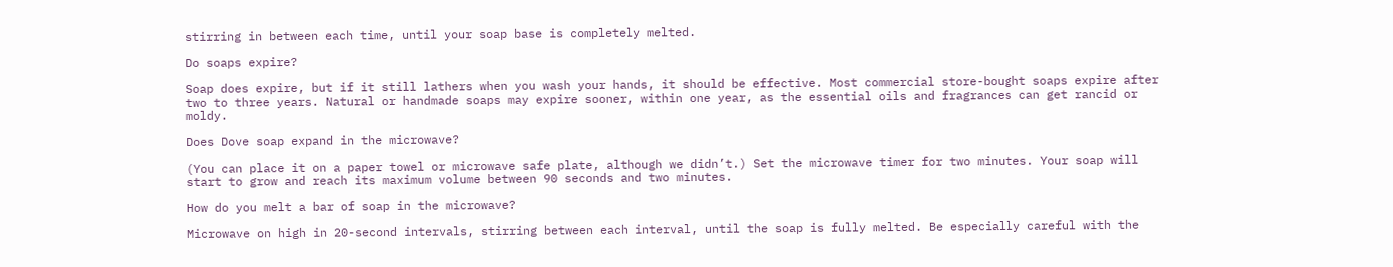stirring in between each time, until your soap base is completely melted.

Do soaps expire?

Soap does expire, but if it still lathers when you wash your hands, it should be effective. Most commercial store-bought soaps expire after two to three years. Natural or handmade soaps may expire sooner, within one year, as the essential oils and fragrances can get rancid or moldy.

Does Dove soap expand in the microwave?

(You can place it on a paper towel or microwave safe plate, although we didn’t.) Set the microwave timer for two minutes. Your soap will start to grow and reach its maximum volume between 90 seconds and two minutes.

How do you melt a bar of soap in the microwave?

Microwave on high in 20-second intervals, stirring between each interval, until the soap is fully melted. Be especially careful with the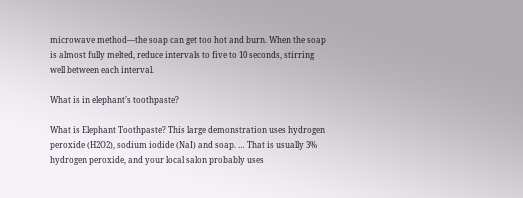microwave method—the soap can get too hot and burn. When the soap is almost fully melted, reduce intervals to five to 10 seconds, stirring well between each interval.

What is in elephant’s toothpaste?

What is Elephant Toothpaste? This large demonstration uses hydrogen peroxide (H2O2), sodium iodide (NaI) and soap. … That is usually 3% hydrogen peroxide, and your local salon probably uses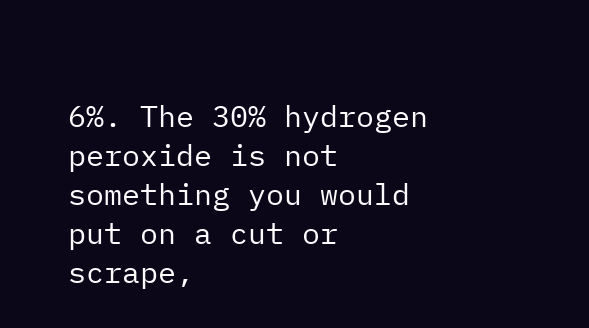6%. The 30% hydrogen peroxide is not something you would put on a cut or scrape,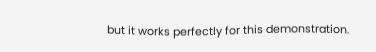but it works perfectly for this demonstration.